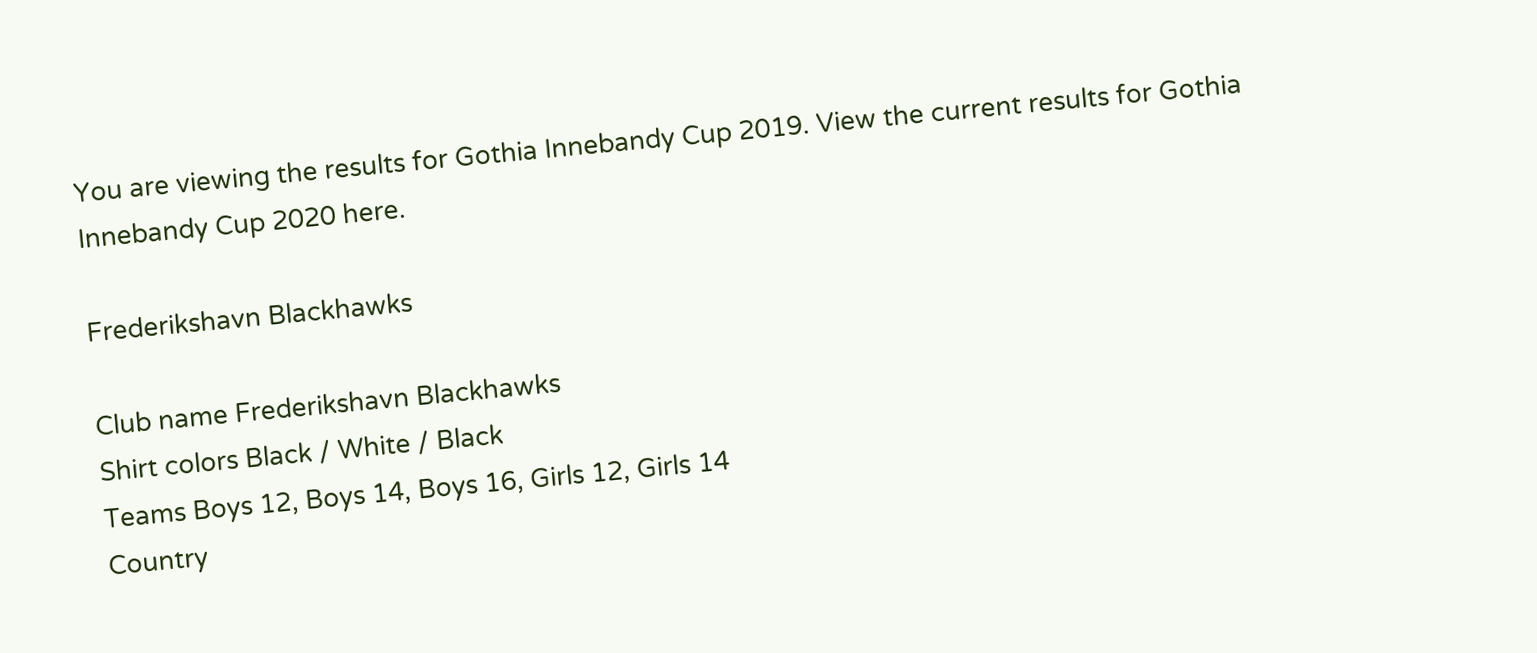You are viewing the results for Gothia Innebandy Cup 2019. View the current results for Gothia Innebandy Cup 2020 here.

Frederikshavn Blackhawks

Club name Frederikshavn Blackhawks
Shirt colors Black / White / Black
Teams Boys 12, Boys 14, Boys 16, Girls 12, Girls 14
Country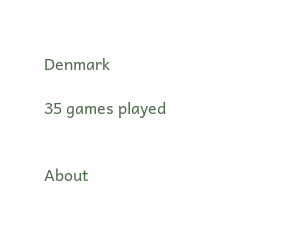Denmark

35 games played


About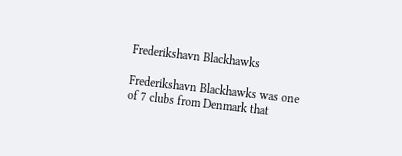Frederikshavn Blackhawks

Frederikshavn Blackhawks was one of 7 clubs from Denmark that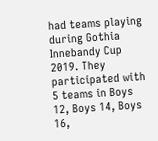had teams playing during Gothia Innebandy Cup 2019. They participated with 5 teams in Boys 12, Boys 14, Boys 16,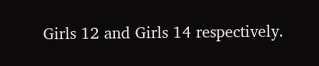Girls 12 and Girls 14 respectively.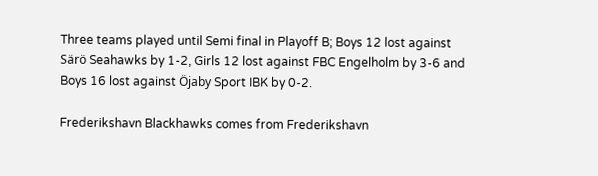Three teams played until Semi final in Playoff B; Boys 12 lost against Särö Seahawks by 1-2, Girls 12 lost against FBC Engelholm by 3-6 and Boys 16 lost against Öjaby Sport IBK by 0-2.

Frederikshavn Blackhawks comes from Frederikshavn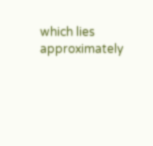which lies approximately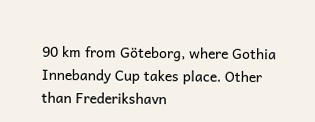90 km from Göteborg, where Gothia Innebandy Cup takes place. Other than Frederikshavn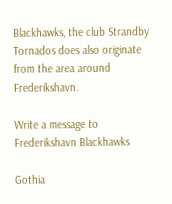Blackhawks, the club Strandby Tornados does also originate from the area around Frederikshavn.

Write a message to Frederikshavn Blackhawks

Gothia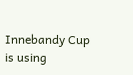Innebandy Cup is using